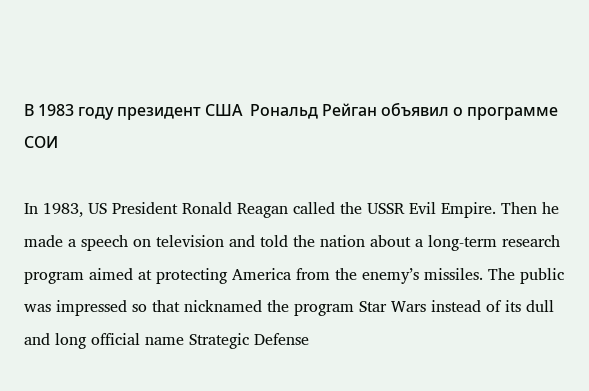В 1983 году президент США  Рональд Рейган объявил о программе СОИ

In 1983, US President Ronald Reagan called the USSR Evil Empire. Then he made a speech on television and told the nation about a long-term research program aimed at protecting America from the enemy’s missiles. The public was impressed so that nicknamed the program Star Wars instead of its dull and long official name Strategic Defense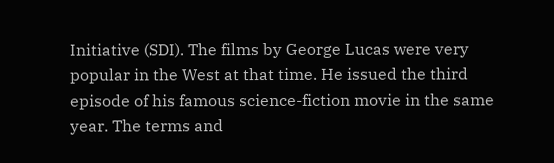Initiative (SDI). The films by George Lucas were very popular in the West at that time. He issued the third episode of his famous science-fiction movie in the same year. The terms and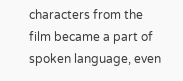characters from the film became a part of spoken language, even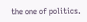the one of politics.